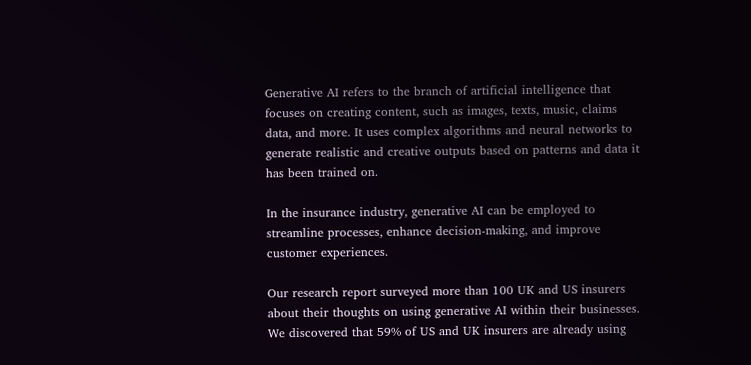Generative AI refers to the branch of artificial intelligence that focuses on creating content, such as images, texts, music, claims data, and more. It uses complex algorithms and neural networks to generate realistic and creative outputs based on patterns and data it has been trained on.

In the insurance industry, generative AI can be employed to streamline processes, enhance decision-making, and improve customer experiences.

Our research report surveyed more than 100 UK and US insurers about their thoughts on using generative AI within their businesses. We discovered that 59% of US and UK insurers are already using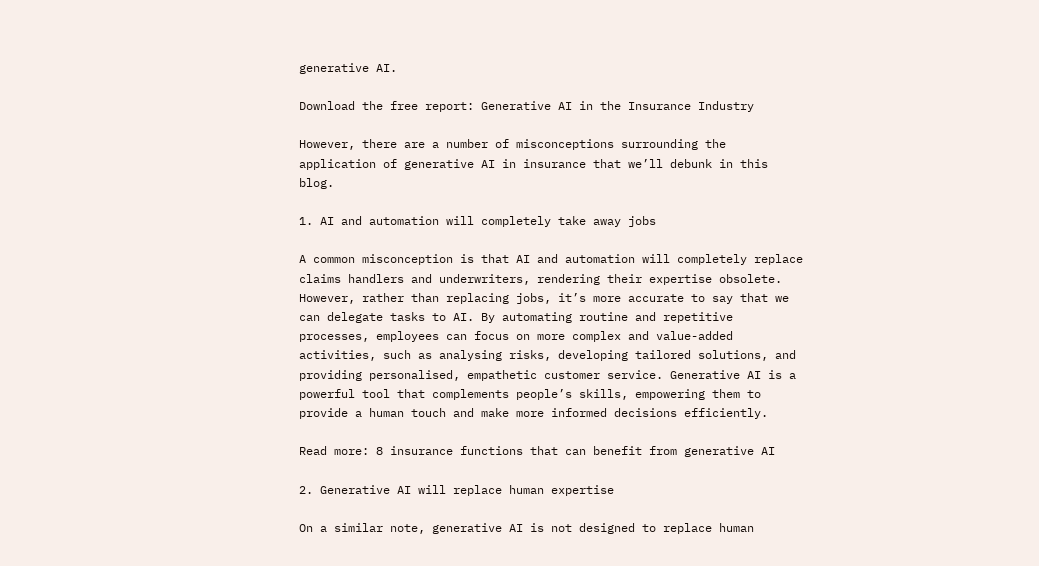generative AI.

Download the free report: Generative AI in the Insurance Industry

However, there are a number of misconceptions surrounding the application of generative AI in insurance that we’ll debunk in this blog.

1. AI and automation will completely take away jobs

A common misconception is that AI and automation will completely replace claims handlers and underwriters, rendering their expertise obsolete. However, rather than replacing jobs, it’s more accurate to say that we can delegate tasks to AI. By automating routine and repetitive processes, employees can focus on more complex and value-added activities, such as analysing risks, developing tailored solutions, and providing personalised, empathetic customer service. Generative AI is a powerful tool that complements people’s skills, empowering them to provide a human touch and make more informed decisions efficiently.

Read more: 8 insurance functions that can benefit from generative AI

2. Generative AI will replace human expertise

On a similar note, generative AI is not designed to replace human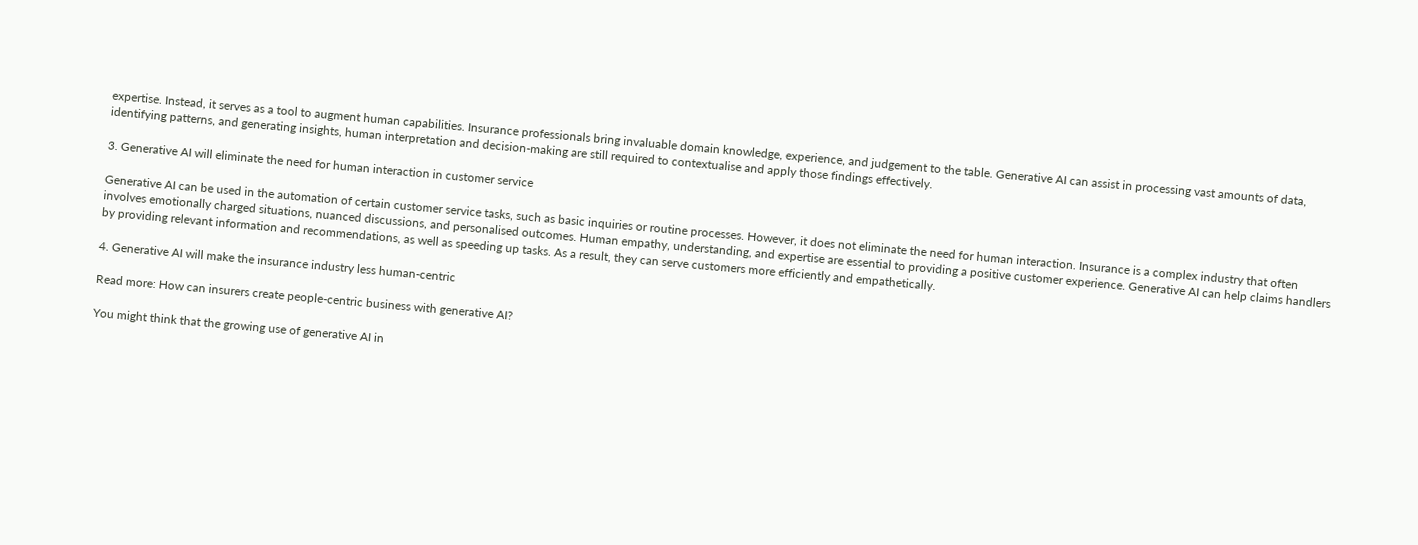expertise. Instead, it serves as a tool to augment human capabilities. Insurance professionals bring invaluable domain knowledge, experience, and judgement to the table. Generative AI can assist in processing vast amounts of data, identifying patterns, and generating insights, human interpretation and decision-making are still required to contextualise and apply those findings effectively.

3. Generative AI will eliminate the need for human interaction in customer service

Generative AI can be used in the automation of certain customer service tasks, such as basic inquiries or routine processes. However, it does not eliminate the need for human interaction. Insurance is a complex industry that often involves emotionally charged situations, nuanced discussions, and personalised outcomes. Human empathy, understanding, and expertise are essential to providing a positive customer experience. Generative AI can help claims handlers by providing relevant information and recommendations, as well as speeding up tasks. As a result, they can serve customers more efficiently and empathetically.

4. Generative AI will make the insurance industry less human-centric

Read more: How can insurers create people-centric business with generative AI?

You might think that the growing use of generative AI in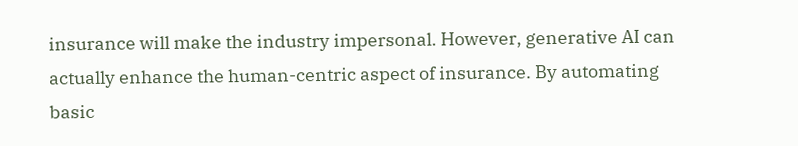insurance will make the industry impersonal. However, generative AI can actually enhance the human-centric aspect of insurance. By automating basic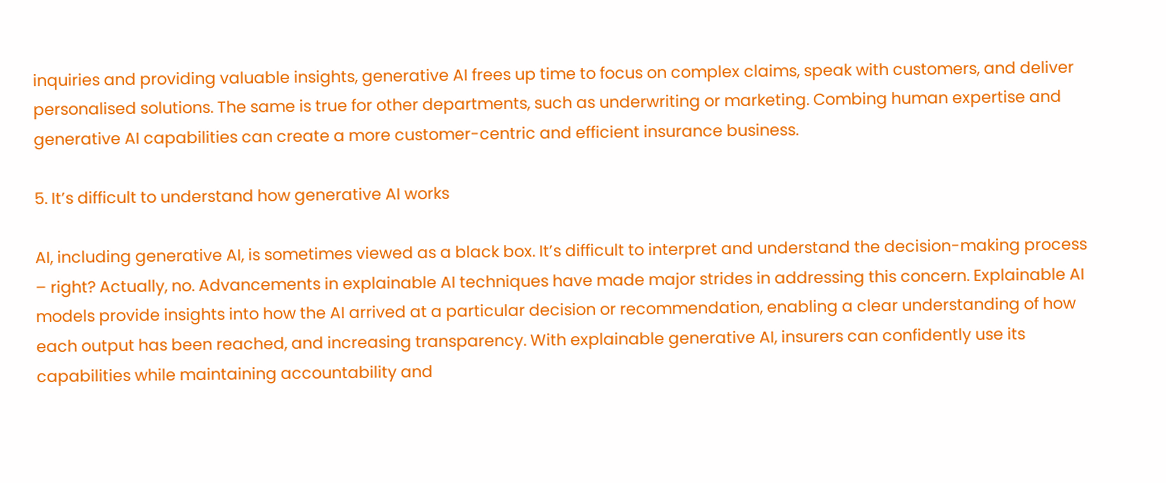inquiries and providing valuable insights, generative AI frees up time to focus on complex claims, speak with customers, and deliver personalised solutions. The same is true for other departments, such as underwriting or marketing. Combing human expertise and generative AI capabilities can create a more customer-centric and efficient insurance business.

5. It’s difficult to understand how generative AI works

AI, including generative AI, is sometimes viewed as a black box. It’s difficult to interpret and understand the decision-making process  – right? Actually, no. Advancements in explainable AI techniques have made major strides in addressing this concern. Explainable AI models provide insights into how the AI arrived at a particular decision or recommendation, enabling a clear understanding of how each output has been reached, and increasing transparency. With explainable generative AI, insurers can confidently use its capabilities while maintaining accountability and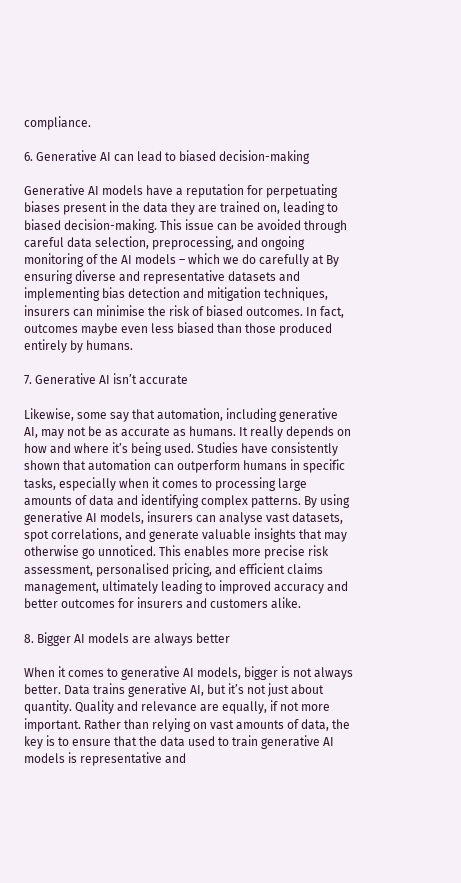compliance.

6. Generative AI can lead to biased decision-making

Generative AI models have a reputation for perpetuating biases present in the data they are trained on, leading to biased decision-making. This issue can be avoided through careful data selection, preprocessing, and ongoing monitoring of the AI models – which we do carefully at By ensuring diverse and representative datasets and implementing bias detection and mitigation techniques, insurers can minimise the risk of biased outcomes. In fact, outcomes maybe even less biased than those produced entirely by humans.

7. Generative AI isn’t accurate

Likewise, some say that automation, including generative AI, may not be as accurate as humans. It really depends on how and where it’s being used. Studies have consistently shown that automation can outperform humans in specific tasks, especially when it comes to processing large amounts of data and identifying complex patterns. By using generative AI models, insurers can analyse vast datasets, spot correlations, and generate valuable insights that may otherwise go unnoticed. This enables more precise risk assessment, personalised pricing, and efficient claims management, ultimately leading to improved accuracy and better outcomes for insurers and customers alike.

8. Bigger AI models are always better

When it comes to generative AI models, bigger is not always better. Data trains generative AI, but it’s not just about quantity. Quality and relevance are equally, if not more important. Rather than relying on vast amounts of data, the key is to ensure that the data used to train generative AI models is representative and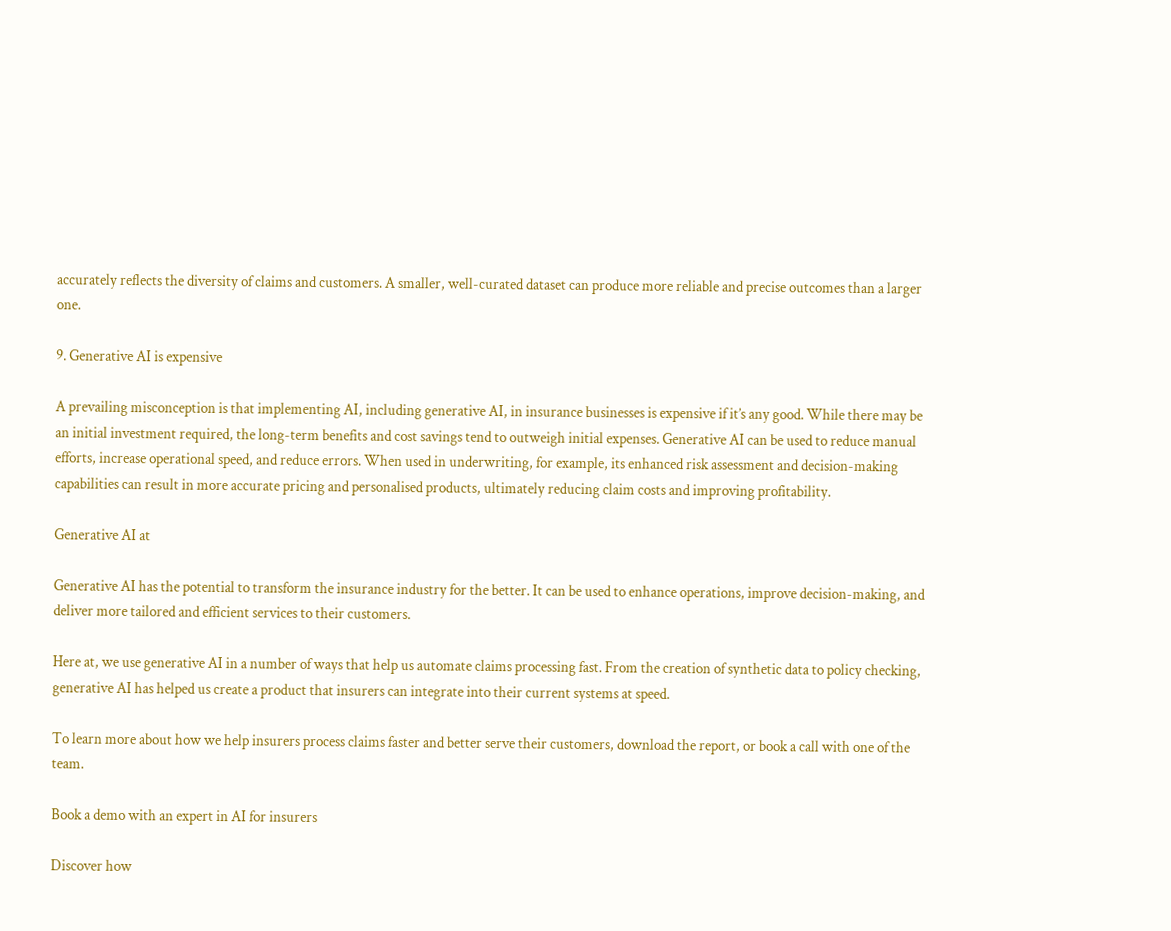accurately reflects the diversity of claims and customers. A smaller, well-curated dataset can produce more reliable and precise outcomes than a larger one.

9. Generative AI is expensive

A prevailing misconception is that implementing AI, including generative AI, in insurance businesses is expensive if it’s any good. While there may be an initial investment required, the long-term benefits and cost savings tend to outweigh initial expenses. Generative AI can be used to reduce manual efforts, increase operational speed, and reduce errors. When used in underwriting, for example, its enhanced risk assessment and decision-making capabilities can result in more accurate pricing and personalised products, ultimately reducing claim costs and improving profitability.

Generative AI at

Generative AI has the potential to transform the insurance industry for the better. It can be used to enhance operations, improve decision-making, and deliver more tailored and efficient services to their customers.

Here at, we use generative AI in a number of ways that help us automate claims processing fast. From the creation of synthetic data to policy checking, generative AI has helped us create a product that insurers can integrate into their current systems at speed.

To learn more about how we help insurers process claims faster and better serve their customers, download the report, or book a call with one of the team.

Book a demo with an expert in AI for insurers

Discover how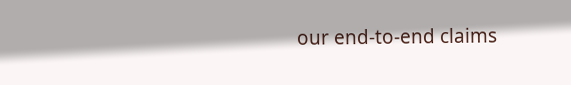our end-to-end claims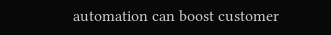automation can boost customer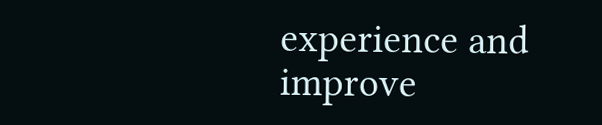experience and improve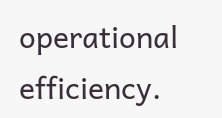operational efficiency.